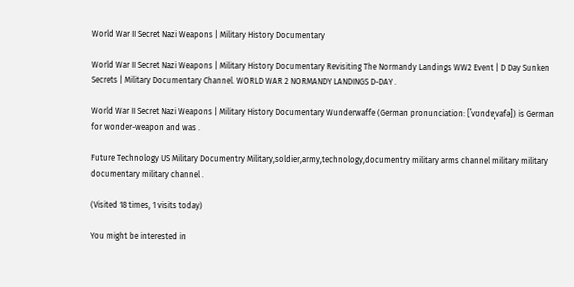World War II Secret Nazi Weapons | Military History Documentary

World War II Secret Nazi Weapons | Military History Documentary Revisiting The Normandy Landings WW2 Event | D Day Sunken Secrets | Military Documentary Channel. WORLD WAR 2 NORMANDY LANDINGS D-DAY .

World War II Secret Nazi Weapons | Military History Documentary Wunderwaffe (German pronunciation: [ˈvʊndɐˌvafə]) is German for wonder-weapon and was .

Future Technology US Military Documentry Military,soldier,army,technology,documentry military arms channel military military documentary military channel .

(Visited 18 times, 1 visits today)

You might be interested in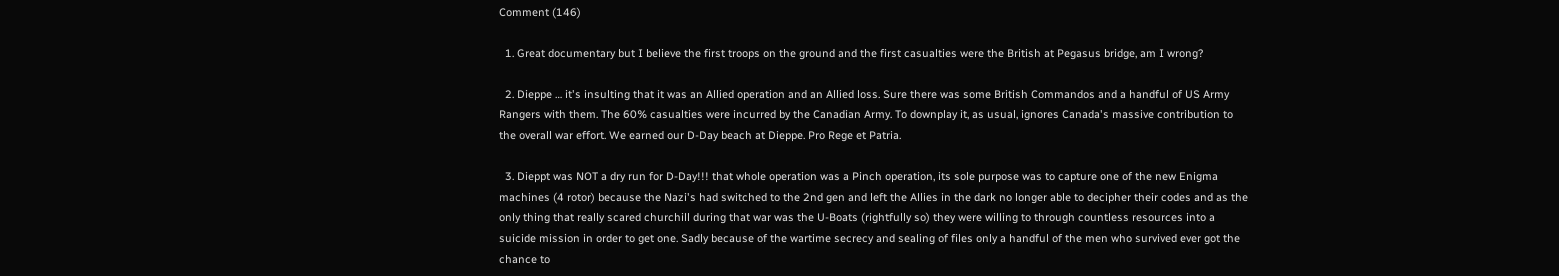Comment (146)

  1. Great documentary but I believe the first troops on the ground and the first casualties were the British at Pegasus bridge, am I wrong?

  2. Dieppe … it's insulting that it was an Allied operation and an Allied loss. Sure there was some British Commandos and a handful of US Army Rangers with them. The 60% casualties were incurred by the Canadian Army. To downplay it, as usual, ignores Canada's massive contribution to the overall war effort. We earned our D-Day beach at Dieppe. Pro Rege et Patria.

  3. Dieppt was NOT a dry run for D-Day!!! that whole operation was a Pinch operation, its sole purpose was to capture one of the new Enigma machines (4 rotor) because the Nazi's had switched to the 2nd gen and left the Allies in the dark no longer able to decipher their codes and as the only thing that really scared churchill during that war was the U-Boats (rightfully so) they were willing to through countless resources into a suicide mission in order to get one. Sadly because of the wartime secrecy and sealing of files only a handful of the men who survived ever got the chance to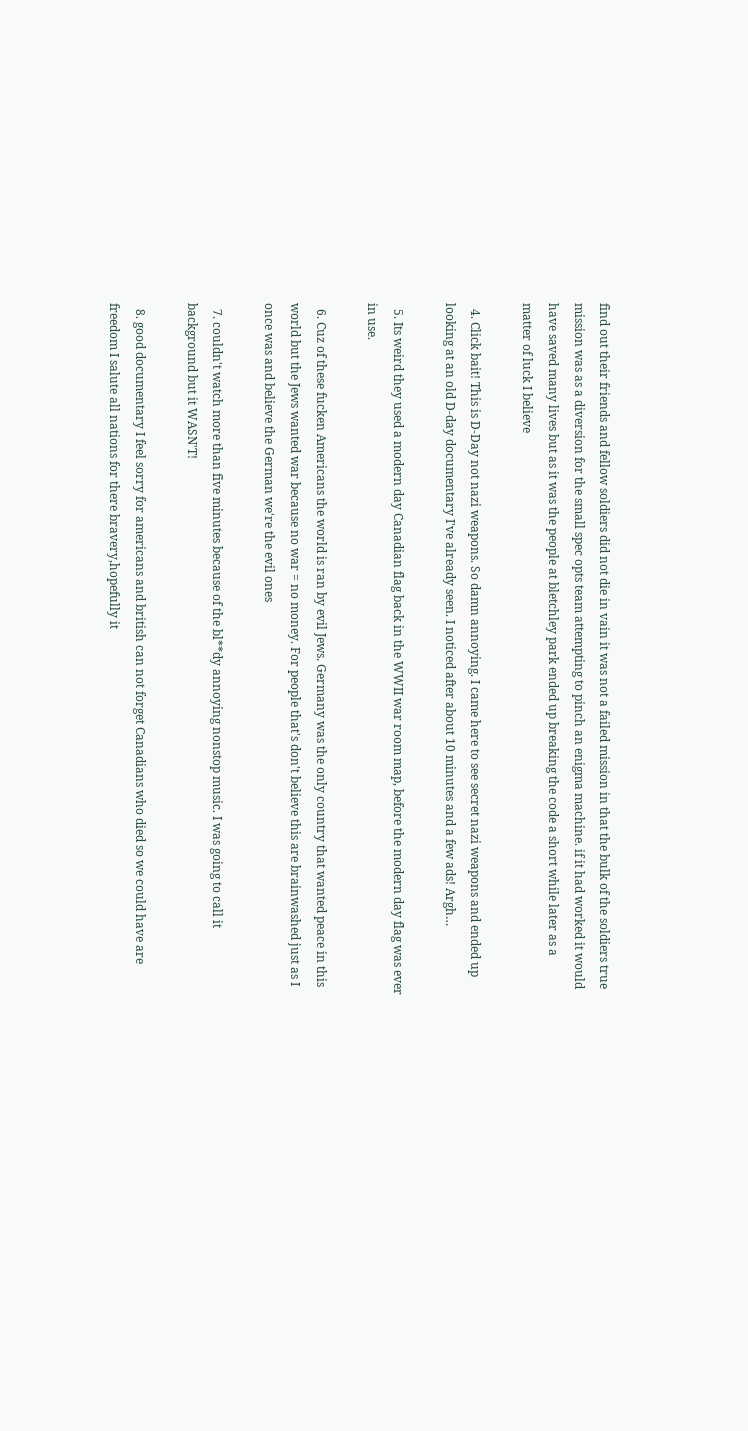find out their friends and fellow soldiers did not die in vain it was not a failed mission in that the bulk of the soldiers true mission was as a diversion for the small spec opts team attempting to pinch an enigma machine. if it had worked it would have saved many lives but as it was the people at bletchley park ended up breaking the code a short while later as a matter of luck I believe

  4. Click bait! This is D-Day not nazi weapons. So damn annoying. I came here to see secret nazi weapons and ended up looking at an old D-day documentary I've already seen. I noticed after about 10 minutes and a few ads! Argh…

  5. Its weird they used a modern day Canadian flag back in the WWII war room map, before the modern day flag was ever in use.

  6. Cuz of these fucken Americans the world is ran by evil Jews. Germany was the only country that wanted peace in this world but the Jews wanted war because no war = no money. For people that's don't believe this are brainwashed just as I once was and believe the German we're the evil ones

  7. couldn't watch more than five minutes because of the bl**dy annoying nonstop music. I was going to call it background but it WASN'T!

  8. good documentary I feel sorry for americans and british can not forget Canadians who died so we could have are freedom I salute all nations for there bravery,hopefully it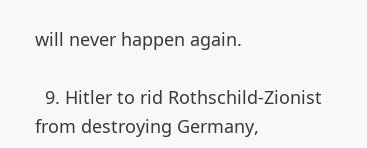will never happen again.

  9. Hitler to rid Rothschild-Zionist from destroying Germany,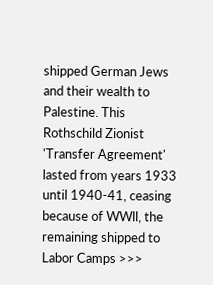shipped German Jews and their wealth to Palestine. This Rothschild Zionist 'Transfer Agreement' lasted from years 1933 until 1940-41, ceasing because of WWll, the remaining shipped to Labor Camps >>>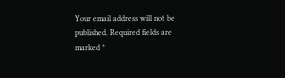Your email address will not be published. Required fields are marked *